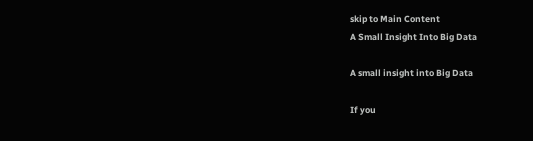skip to Main Content
A Small Insight Into Big Data

A small insight into Big Data

If you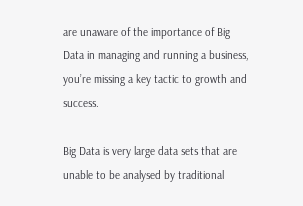are unaware of the importance of Big Data in managing and running a business, you’re missing a key tactic to growth and success.

Big Data is very large data sets that are unable to be analysed by traditional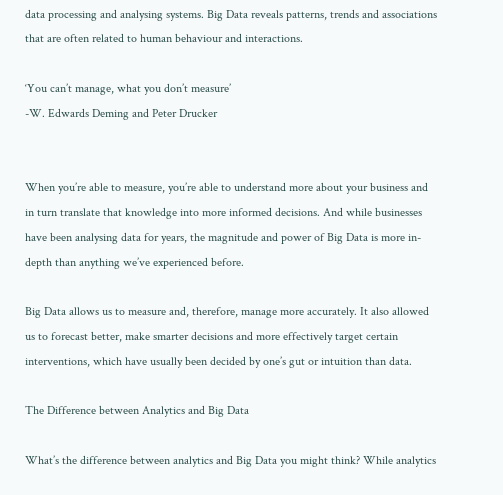data processing and analysing systems. Big Data reveals patterns, trends and associations that are often related to human behaviour and interactions.

‘You can’t manage, what you don’t measure’
-W. Edwards Deming and Peter Drucker


When you’re able to measure, you’re able to understand more about your business and in turn translate that knowledge into more informed decisions. And while businesses have been analysing data for years, the magnitude and power of Big Data is more in-depth than anything we’ve experienced before.

Big Data allows us to measure and, therefore, manage more accurately. It also allowed us to forecast better, make smarter decisions and more effectively target certain interventions, which have usually been decided by one’s gut or intuition than data.

The Difference between Analytics and Big Data

What’s the difference between analytics and Big Data you might think? While analytics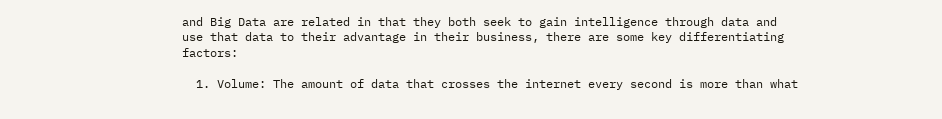and Big Data are related in that they both seek to gain intelligence through data and use that data to their advantage in their business, there are some key differentiating factors:

  1. Volume: The amount of data that crosses the internet every second is more than what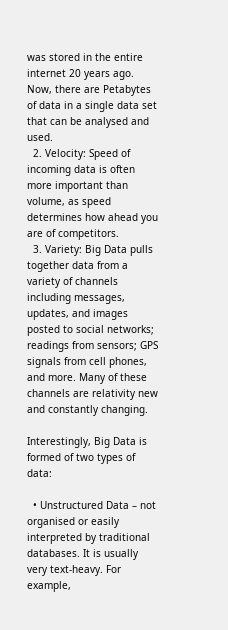was stored in the entire internet 20 years ago. Now, there are Petabytes of data in a single data set that can be analysed and used.
  2. Velocity: Speed of incoming data is often more important than volume, as speed determines how ahead you are of competitors.
  3. Variety: Big Data pulls together data from a variety of channels including messages, updates, and images posted to social networks; readings from sensors; GPS signals from cell phones, and more. Many of these channels are relativity new and constantly changing.

Interestingly, Big Data is formed of two types of data:

  • Unstructured Data – not organised or easily interpreted by traditional databases. It is usually very text-heavy. For example,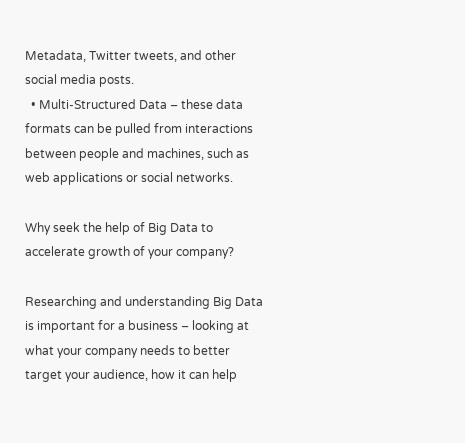Metadata, Twitter tweets, and other social media posts.
  • Multi-Structured Data – these data formats can be pulled from interactions between people and machines, such as web applications or social networks.

Why seek the help of Big Data to accelerate growth of your company?

Researching and understanding Big Data is important for a business – looking at what your company needs to better target your audience, how it can help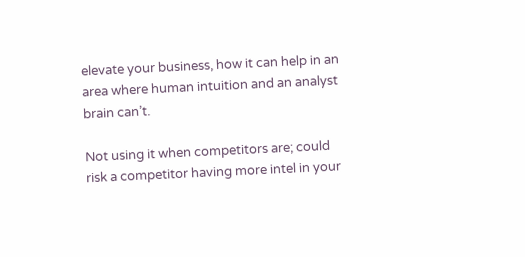elevate your business, how it can help in an area where human intuition and an analyst brain can’t.

Not using it when competitors are; could risk a competitor having more intel in your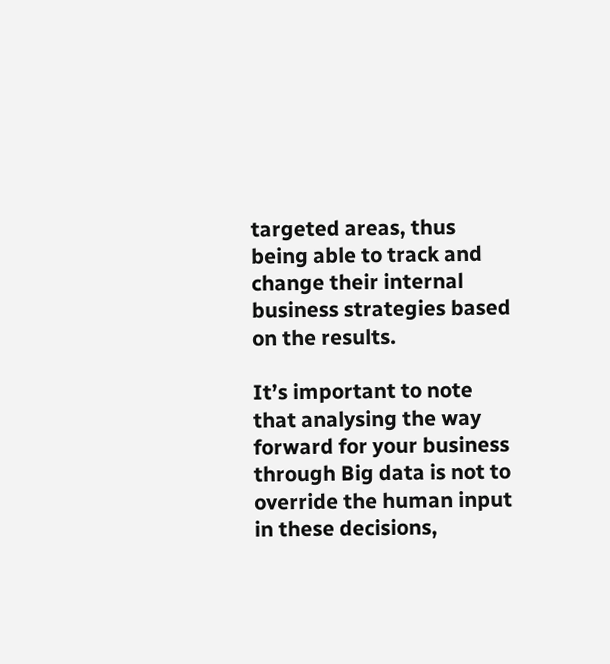targeted areas, thus being able to track and change their internal business strategies based on the results.

It’s important to note that analysing the way forward for your business through Big data is not to override the human input in these decisions,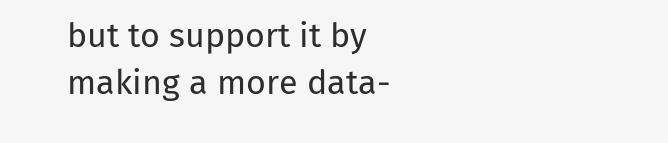but to support it by making a more data-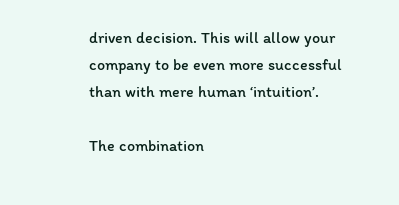driven decision. This will allow your company to be even more successful than with mere human ‘intuition’.

The combination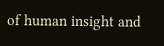of human insight and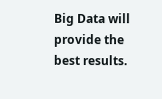Big Data will provide the best results.